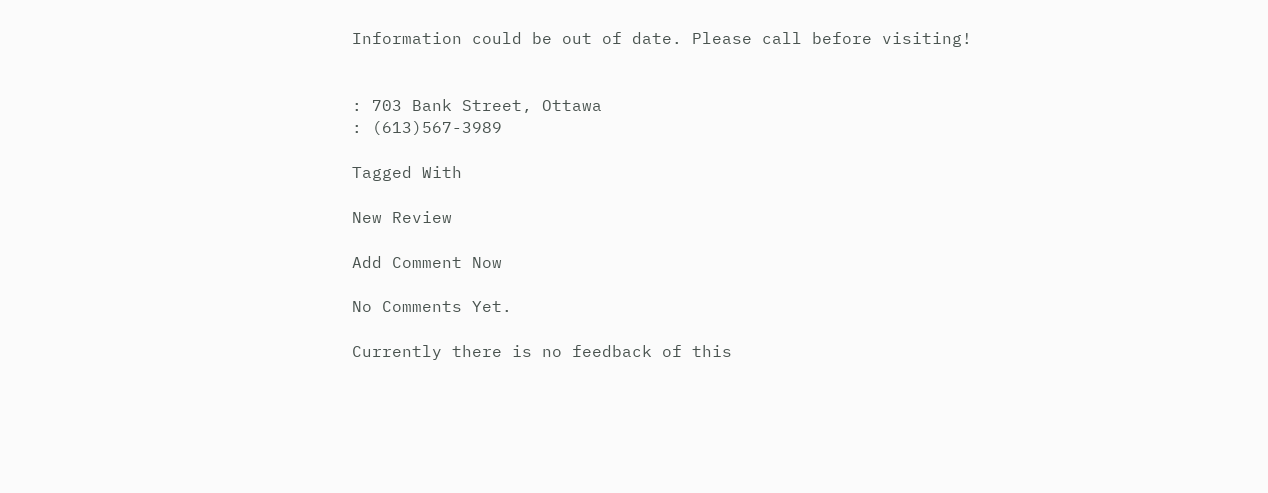Information could be out of date. Please call before visiting!


: 703 Bank Street, Ottawa
: (613)567-3989

Tagged With

New Review

Add Comment Now

No Comments Yet.

Currently there is no feedback of this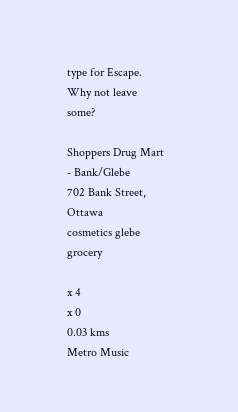type for Escape. Why not leave some?

Shoppers Drug Mart - Bank/Glebe
702 Bank Street, Ottawa
cosmetics glebe grocery

x 4
x 0
0.03 kms
Metro Music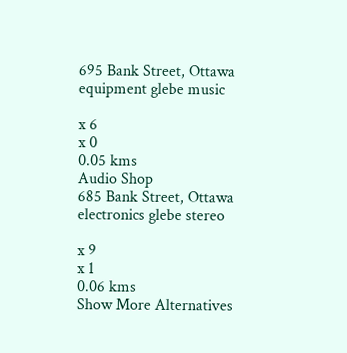695 Bank Street, Ottawa
equipment glebe music

x 6
x 0
0.05 kms
Audio Shop
685 Bank Street, Ottawa
electronics glebe stereo

x 9
x 1
0.06 kms
Show More Alternatives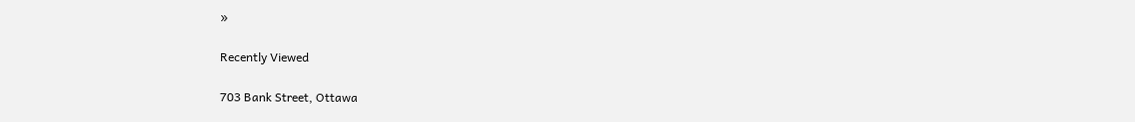»

Recently Viewed

703 Bank Street, Ottawa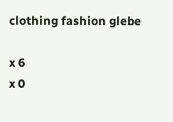clothing fashion glebe

x 6
x 0